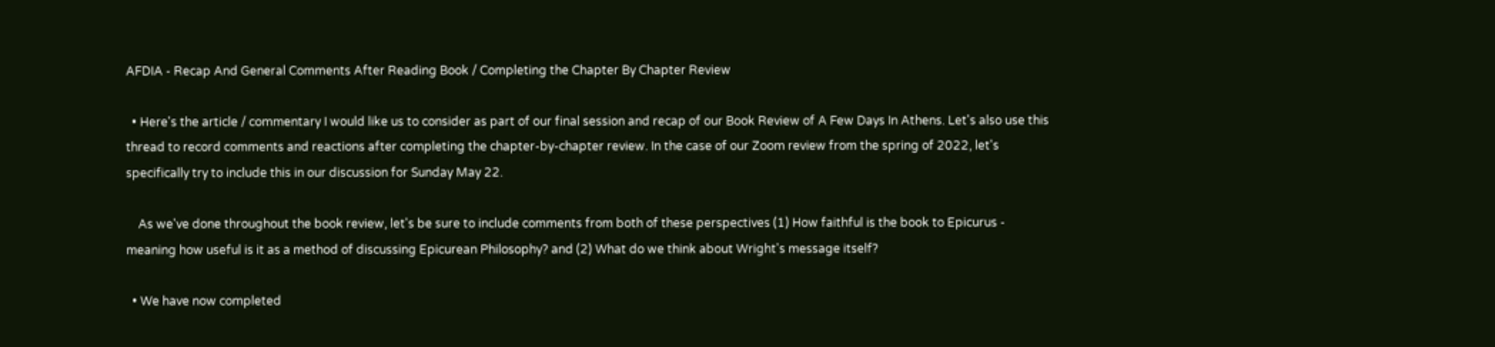AFDIA - Recap And General Comments After Reading Book / Completing the Chapter By Chapter Review

  • Here's the article / commentary I would like us to consider as part of our final session and recap of our Book Review of A Few Days In Athens. Let's also use this thread to record comments and reactions after completing the chapter-by-chapter review. In the case of our Zoom review from the spring of 2022, let's specifically try to include this in our discussion for Sunday May 22.

    As we've done throughout the book review, let's be sure to include comments from both of these perspectives (1) How faithful is the book to Epicurus - meaning how useful is it as a method of discussing Epicurean Philosophy? and (2) What do we think about Wright's message itself?

  • We have now completed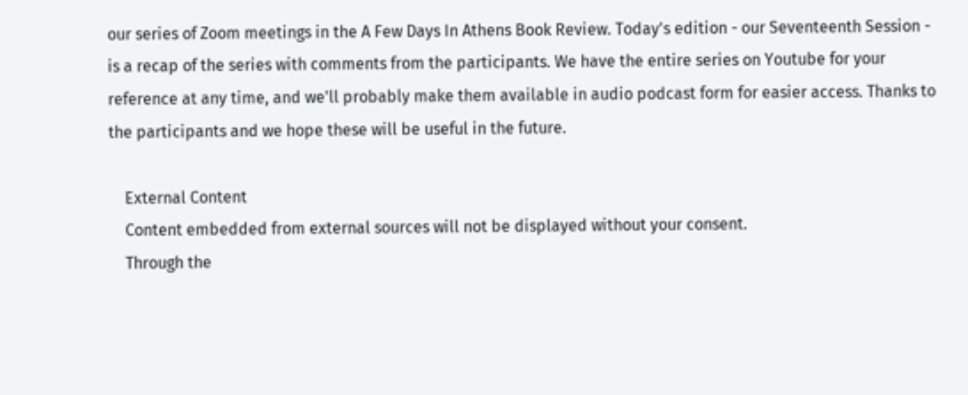our series of Zoom meetings in the A Few Days In Athens Book Review. Today's edition - our Seventeenth Session - is a recap of the series with comments from the participants. We have the entire series on Youtube for your reference at any time, and we'll probably make them available in audio podcast form for easier access. Thanks to the participants and we hope these will be useful in the future.

    External Content
    Content embedded from external sources will not be displayed without your consent.
    Through the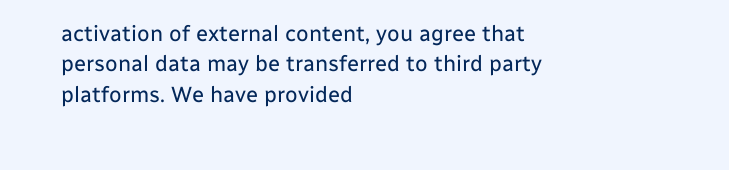activation of external content, you agree that personal data may be transferred to third party platforms. We have provided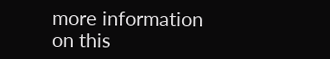more information on this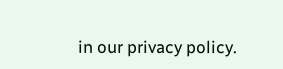in our privacy policy.